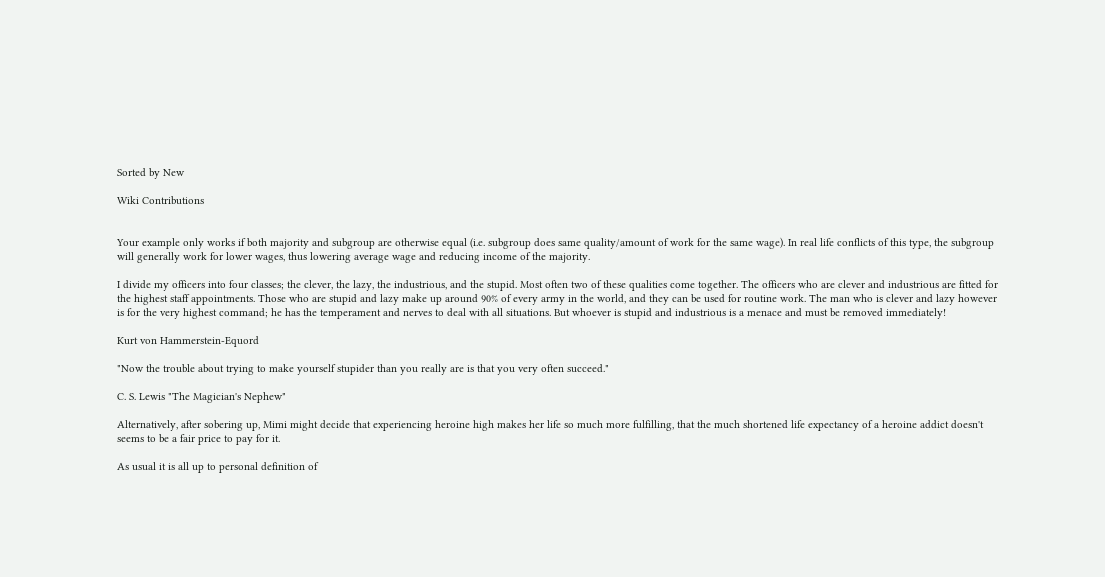Sorted by New

Wiki Contributions


Your example only works if both majority and subgroup are otherwise equal (i.e. subgroup does same quality/amount of work for the same wage). In real life conflicts of this type, the subgroup will generally work for lower wages, thus lowering average wage and reducing income of the majority.

I divide my officers into four classes; the clever, the lazy, the industrious, and the stupid. Most often two of these qualities come together. The officers who are clever and industrious are fitted for the highest staff appointments. Those who are stupid and lazy make up around 90% of every army in the world, and they can be used for routine work. The man who is clever and lazy however is for the very highest command; he has the temperament and nerves to deal with all situations. But whoever is stupid and industrious is a menace and must be removed immediately!

Kurt von Hammerstein-Equord

"Now the trouble about trying to make yourself stupider than you really are is that you very often succeed."

C. S. Lewis "The Magician's Nephew"

Alternatively, after sobering up, Mimi might decide that experiencing heroine high makes her life so much more fulfilling, that the much shortened life expectancy of a heroine addict doesn't seems to be a fair price to pay for it.

As usual it is all up to personal definition of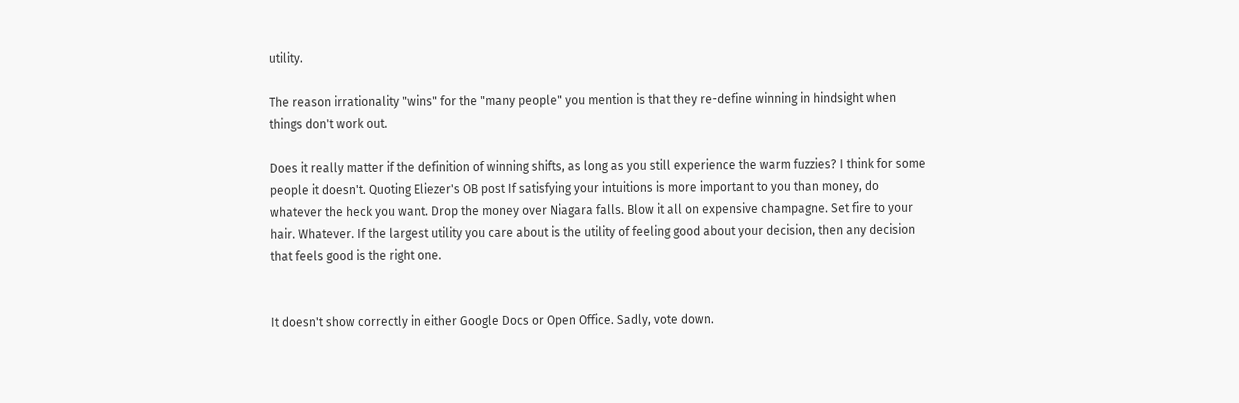utility.

The reason irrationality "wins" for the "many people" you mention is that they re-define winning in hindsight when things don't work out.

Does it really matter if the definition of winning shifts, as long as you still experience the warm fuzzies? I think for some people it doesn't. Quoting Eliezer's OB post If satisfying your intuitions is more important to you than money, do whatever the heck you want. Drop the money over Niagara falls. Blow it all on expensive champagne. Set fire to your hair. Whatever. If the largest utility you care about is the utility of feeling good about your decision, then any decision that feels good is the right one.


It doesn't show correctly in either Google Docs or Open Office. Sadly, vote down.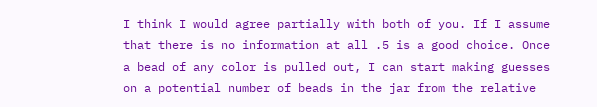I think I would agree partially with both of you. If I assume that there is no information at all .5 is a good choice. Once a bead of any color is pulled out, I can start making guesses on a potential number of beads in the jar from the relative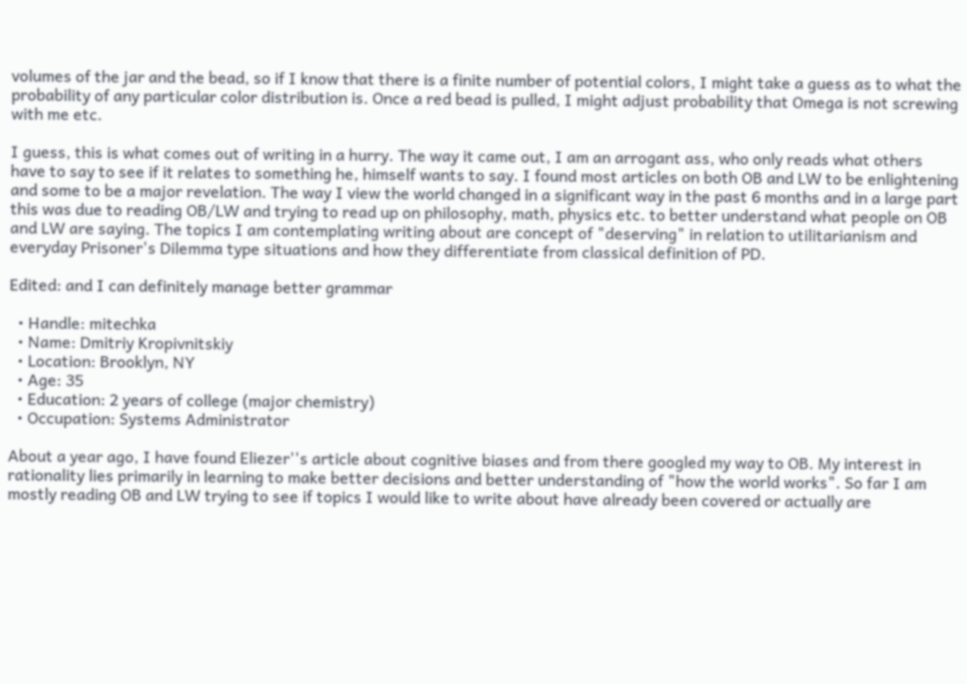volumes of the jar and the bead, so if I know that there is a finite number of potential colors, I might take a guess as to what the probability of any particular color distribution is. Once a red bead is pulled, I might adjust probability that Omega is not screwing with me etc.

I guess, this is what comes out of writing in a hurry. The way it came out, I am an arrogant ass, who only reads what others have to say to see if it relates to something he, himself wants to say. I found most articles on both OB and LW to be enlightening and some to be a major revelation. The way I view the world changed in a significant way in the past 6 months and in a large part this was due to reading OB/LW and trying to read up on philosophy, math, physics etc. to better understand what people on OB and LW are saying. The topics I am contemplating writing about are concept of "deserving" in relation to utilitarianism and everyday Prisoner's Dilemma type situations and how they differentiate from classical definition of PD.

Edited: and I can definitely manage better grammar

  • Handle: mitechka
  • Name: Dmitriy Kropivnitskiy
  • Location: Brooklyn, NY
  • Age: 35
  • Education: 2 years of college (major chemistry)
  • Occupation: Systems Administrator

About a year ago, I have found Eliezer''s article about cognitive biases and from there googled my way to OB. My interest in rationality lies primarily in learning to make better decisions and better understanding of "how the world works". So far I am mostly reading OB and LW trying to see if topics I would like to write about have already been covered or actually are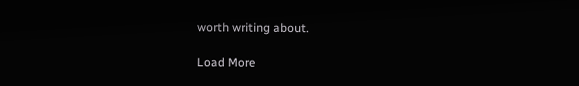worth writing about.

Load More